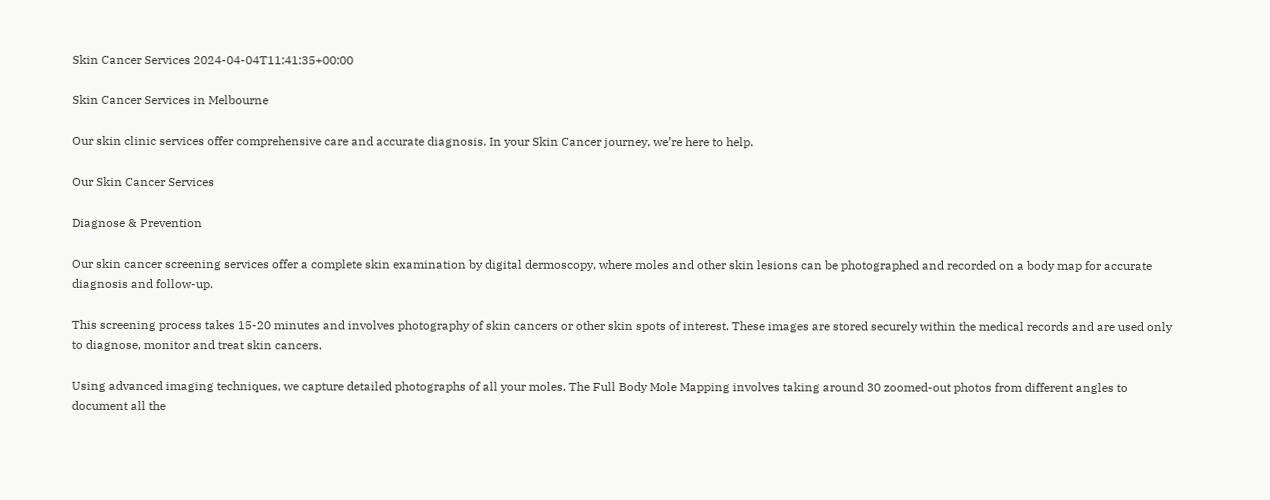Skin Cancer Services 2024-04-04T11:41:35+00:00

Skin Cancer Services in Melbourne

Our skin clinic services offer comprehensive care and accurate diagnosis. In your Skin Cancer journey, we’re here to help.

Our Skin Cancer Services

Diagnose & Prevention

Our skin cancer screening services offer a complete skin examination by digital dermoscopy, where moles and other skin lesions can be photographed and recorded on a body map for accurate diagnosis and follow-up.

This screening process takes 15-20 minutes and involves photography of skin cancers or other skin spots of interest. These images are stored securely within the medical records and are used only to diagnose, monitor and treat skin cancers.

Using advanced imaging techniques, we capture detailed photographs of all your moles. The Full Body Mole Mapping involves taking around 30 zoomed-out photos from different angles to document all the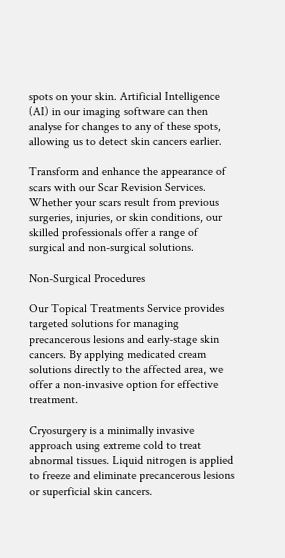spots on your skin. Artificial Intelligence (AI) in our imaging software can then analyse for changes to any of these spots, allowing us to detect skin cancers earlier.

Transform and enhance the appearance of scars with our Scar Revision Services. Whether your scars result from previous surgeries, injuries, or skin conditions, our skilled professionals offer a range of surgical and non-surgical solutions.

Non-Surgical Procedures

Our Topical Treatments Service provides targeted solutions for managing precancerous lesions and early-stage skin cancers. By applying medicated cream solutions directly to the affected area, we offer a non-invasive option for effective treatment.

Cryosurgery is a minimally invasive approach using extreme cold to treat abnormal tissues. Liquid nitrogen is applied to freeze and eliminate precancerous lesions or superficial skin cancers.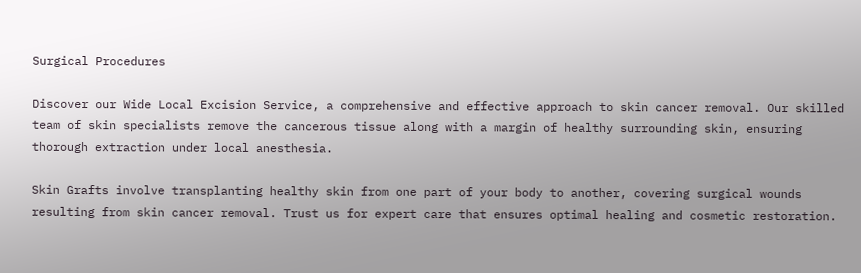Surgical Procedures

Discover our Wide Local Excision Service, a comprehensive and effective approach to skin cancer removal. Our skilled team of skin specialists remove the cancerous tissue along with a margin of healthy surrounding skin, ensuring thorough extraction under local anesthesia.

Skin Grafts involve transplanting healthy skin from one part of your body to another, covering surgical wounds resulting from skin cancer removal. Trust us for expert care that ensures optimal healing and cosmetic restoration.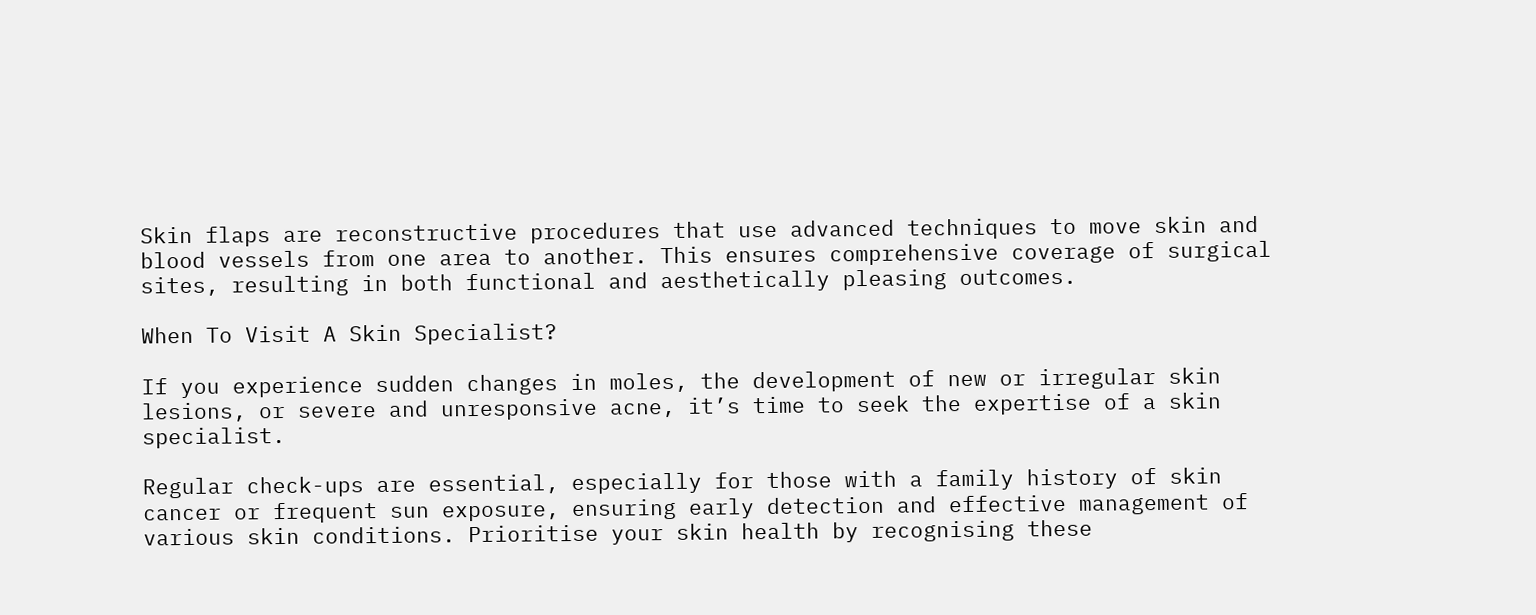Skin flaps are reconstructive procedures that use advanced techniques to move skin and blood vessels from one area to another. This ensures comprehensive coverage of surgical sites, resulting in both functional and aesthetically pleasing outcomes.

When To Visit A Skin Specialist?

If you experience sudden changes in moles, the development of new or irregular skin lesions, or severe and unresponsive acne, it’s time to seek the expertise of a skin specialist.

Regular check-ups are essential, especially for those with a family history of skin cancer or frequent sun exposure, ensuring early detection and effective management of various skin conditions. Prioritise your skin health by recognising these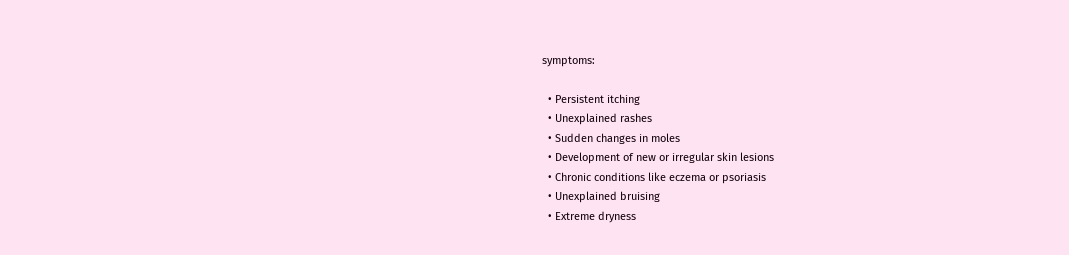symptoms:

  • Persistent itching
  • Unexplained rashes
  • Sudden changes in moles
  • Development of new or irregular skin lesions
  • Chronic conditions like eczema or psoriasis
  • Unexplained bruising
  • Extreme dryness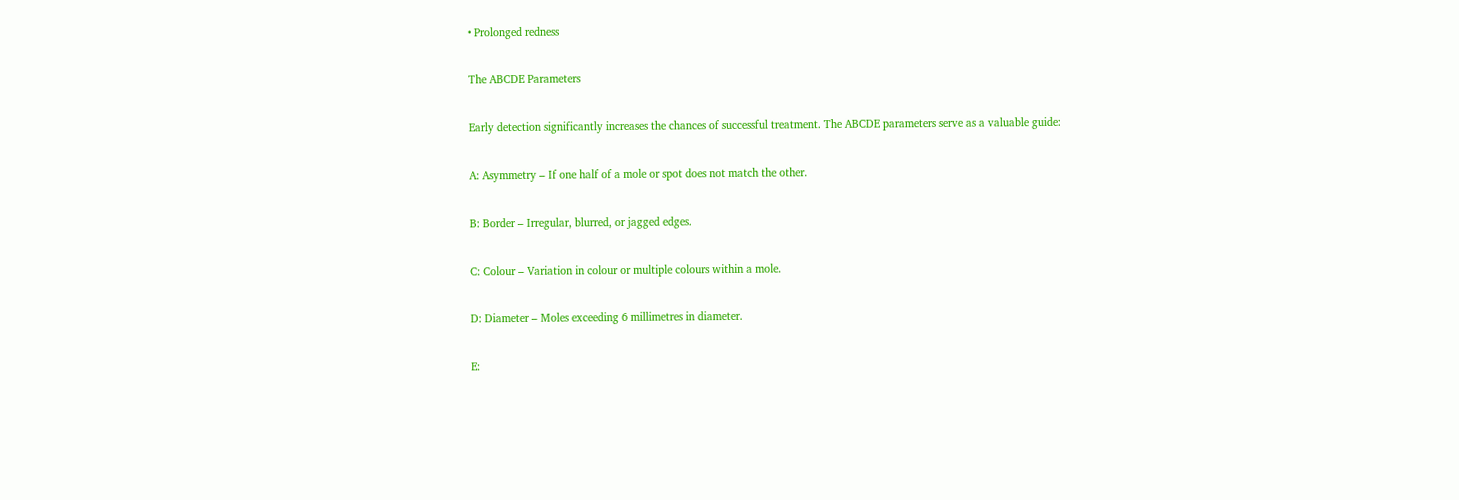• Prolonged redness

The ABCDE Parameters

Early detection significantly increases the chances of successful treatment. The ABCDE parameters serve as a valuable guide:

A: Asymmetry – If one half of a mole or spot does not match the other.

B: Border – Irregular, blurred, or jagged edges.

C: Colour – Variation in colour or multiple colours within a mole.

D: Diameter – Moles exceeding 6 millimetres in diameter.

E: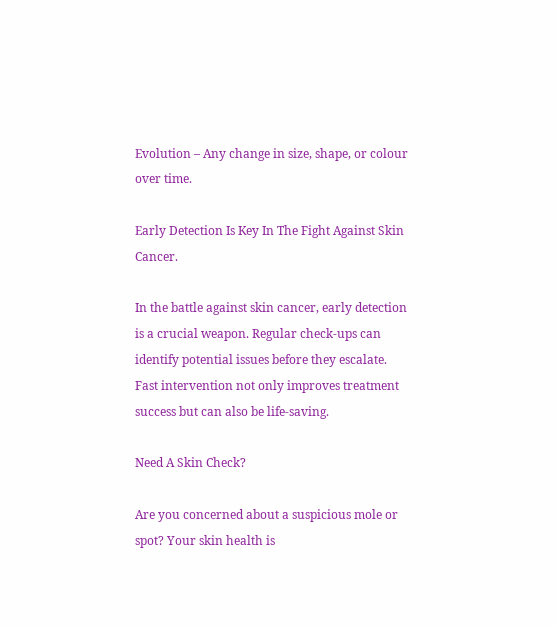Evolution – Any change in size, shape, or colour over time.

Early Detection Is Key In The Fight Against Skin Cancer.

In the battle against skin cancer, early detection is a crucial weapon. Regular check-ups can identify potential issues before they escalate. Fast intervention not only improves treatment success but can also be life-saving.

Need A Skin Check?

Are you concerned about a suspicious mole or spot? Your skin health is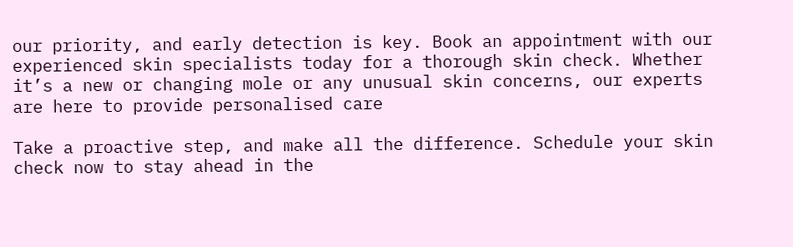our priority, and early detection is key. Book an appointment with our experienced skin specialists today for a thorough skin check. Whether it’s a new or changing mole or any unusual skin concerns, our experts are here to provide personalised care

Take a proactive step, and make all the difference. Schedule your skin check now to stay ahead in the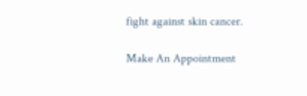fight against skin cancer.

Make An Appointment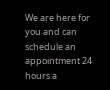We are here for you and can schedule an appointment 24
hours a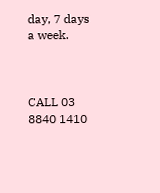day, 7 days a week.



CALL 03 8840 1410